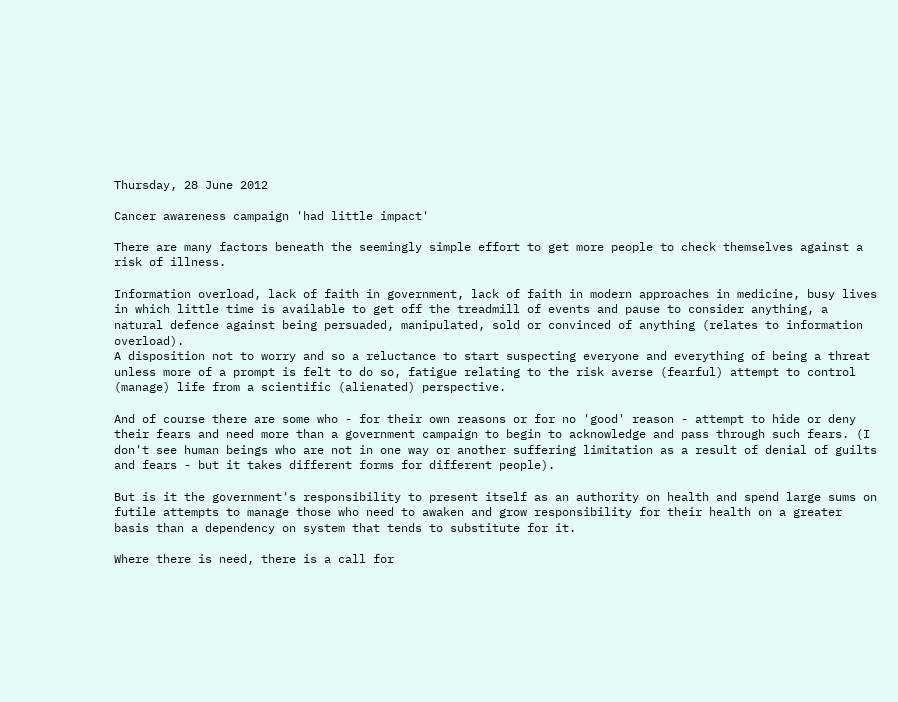Thursday, 28 June 2012

Cancer awareness campaign 'had little impact'

There are many factors beneath the seemingly simple effort to get more people to check themselves against a risk of illness.

Information overload, lack of faith in government, lack of faith in modern approaches in medicine, busy lives in which little time is available to get off the treadmill of events and pause to consider anything, a natural defence against being persuaded, manipulated, sold or convinced of anything (relates to information overload).
A disposition not to worry and so a reluctance to start suspecting everyone and everything of being a threat unless more of a prompt is felt to do so, fatigue relating to the risk averse (fearful) attempt to control (manage) life from a scientific (alienated) perspective.

And of course there are some who - for their own reasons or for no 'good' reason - attempt to hide or deny their fears and need more than a government campaign to begin to acknowledge and pass through such fears. (I don't see human beings who are not in one way or another suffering limitation as a result of denial of guilts and fears - but it takes different forms for different people).

But is it the government's responsibility to present itself as an authority on health and spend large sums on futile attempts to manage those who need to awaken and grow responsibility for their health on a greater basis than a dependency on system that tends to substitute for it.

Where there is need, there is a call for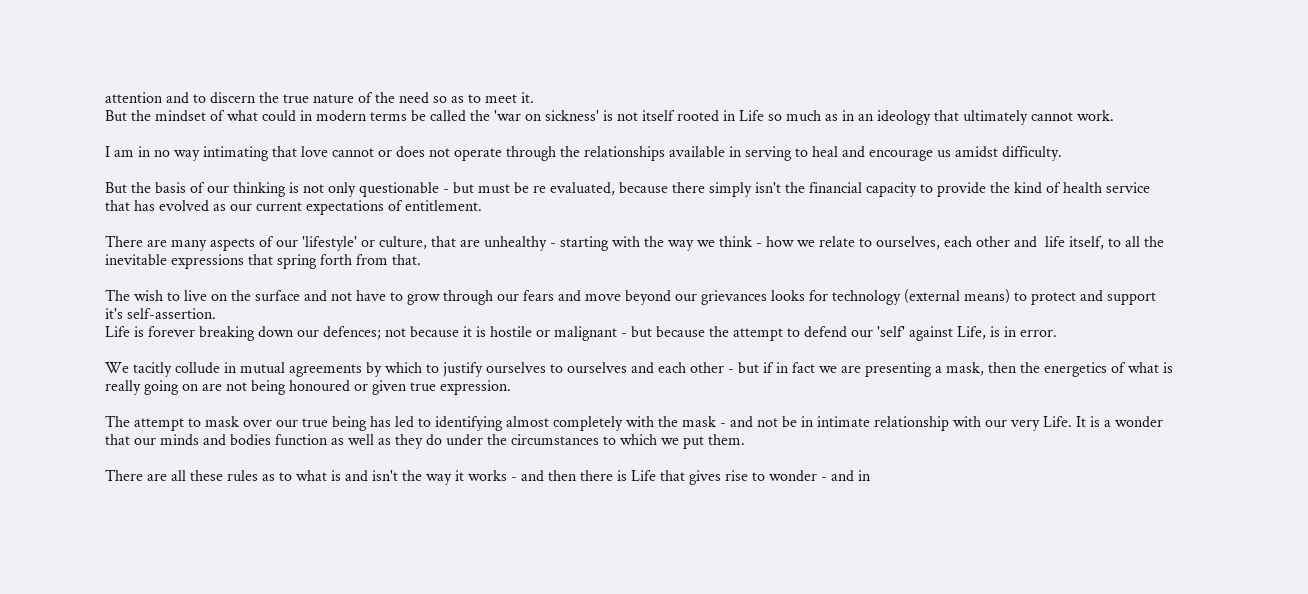attention and to discern the true nature of the need so as to meet it.
But the mindset of what could in modern terms be called the 'war on sickness' is not itself rooted in Life so much as in an ideology that ultimately cannot work.

I am in no way intimating that love cannot or does not operate through the relationships available in serving to heal and encourage us amidst difficulty.

But the basis of our thinking is not only questionable - but must be re evaluated, because there simply isn't the financial capacity to provide the kind of health service that has evolved as our current expectations of entitlement.

There are many aspects of our 'lifestyle' or culture, that are unhealthy - starting with the way we think - how we relate to ourselves, each other and  life itself, to all the inevitable expressions that spring forth from that.

The wish to live on the surface and not have to grow through our fears and move beyond our grievances looks for technology (external means) to protect and support it's self-assertion.
Life is forever breaking down our defences; not because it is hostile or malignant - but because the attempt to defend our 'self' against Life, is in error.

We tacitly collude in mutual agreements by which to justify ourselves to ourselves and each other - but if in fact we are presenting a mask, then the energetics of what is really going on are not being honoured or given true expression.

The attempt to mask over our true being has led to identifying almost completely with the mask - and not be in intimate relationship with our very Life. It is a wonder that our minds and bodies function as well as they do under the circumstances to which we put them.

There are all these rules as to what is and isn't the way it works - and then there is Life that gives rise to wonder - and in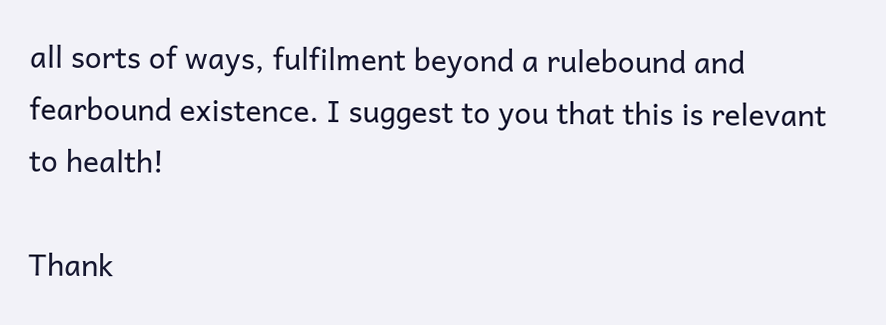all sorts of ways, fulfilment beyond a rulebound and fearbound existence. I suggest to you that this is relevant to health!

Thank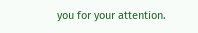you for your attention.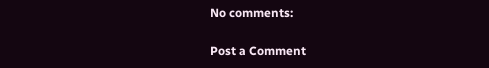No comments:

Post a Comment